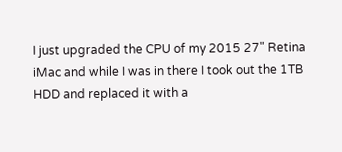I just upgraded the CPU of my 2015 27" Retina iMac and while I was in there I took out the 1TB HDD and replaced it with a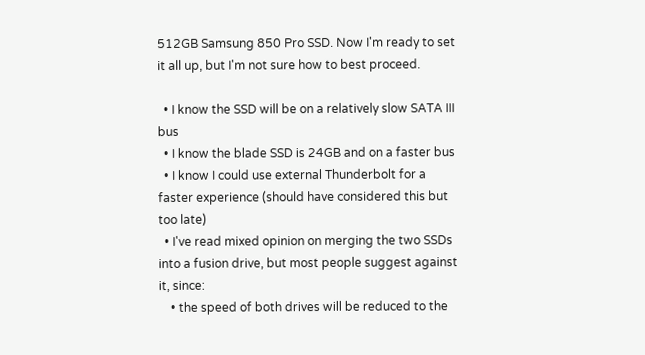512GB Samsung 850 Pro SSD. Now I'm ready to set it all up, but I'm not sure how to best proceed.

  • I know the SSD will be on a relatively slow SATA III bus
  • I know the blade SSD is 24GB and on a faster bus
  • I know I could use external Thunderbolt for a faster experience (should have considered this but too late)
  • I've read mixed opinion on merging the two SSDs into a fusion drive, but most people suggest against it, since:
    • the speed of both drives will be reduced to the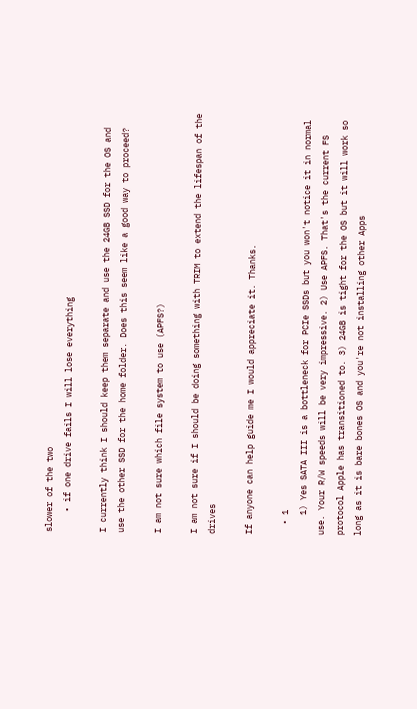slower of the two
    • if one drive fails I will lose everything

I currently think I should keep them separate and use the 24GB SSD for the OS and use the other SSD for the home folder. Does this seem like a good way to proceed?

I am not sure which file system to use (APFS?)

I am not sure if I should be doing something with TRIM to extend the lifespan of the drives

If anyone can help guide me I would appreciate it. Thanks.

  • 1
    1) Yes SATA III is a bottleneck for PCIe SSDs but you won't notice it in normal use. Your R/W speeds will be very impressive. 2) Use APFS. That's the current FS protocol Apple has transitioned to. 3) 24GB is tight for the OS but it will work so long as it is bare bones OS and you're not installing other Apps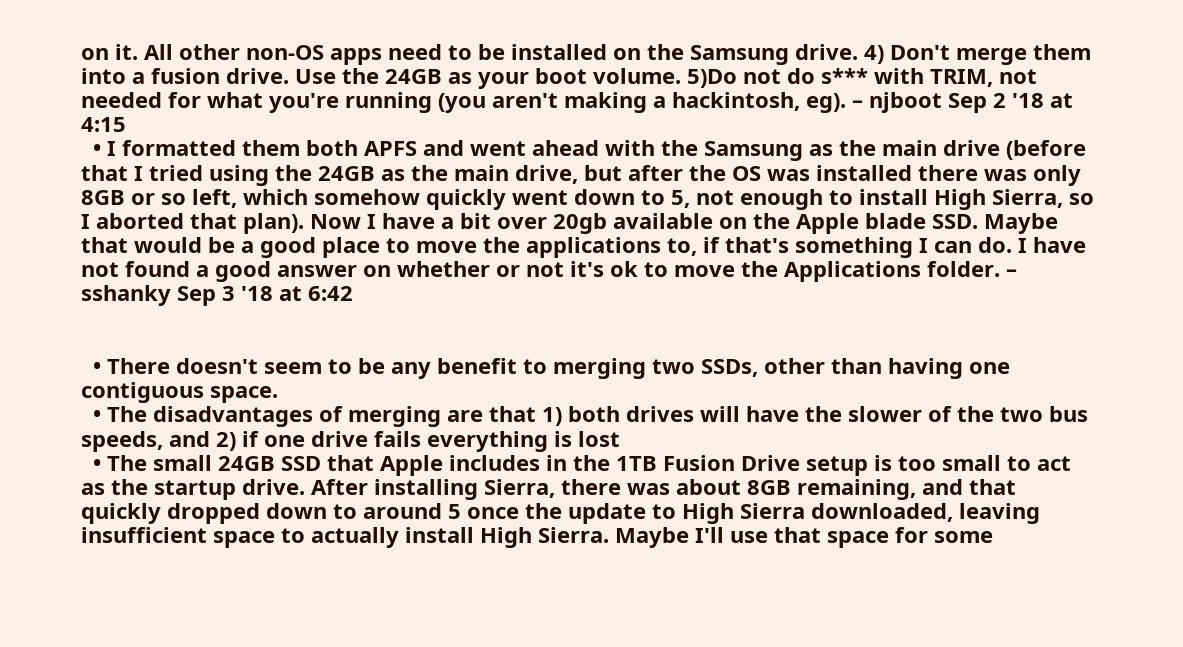on it. All other non-OS apps need to be installed on the Samsung drive. 4) Don't merge them into a fusion drive. Use the 24GB as your boot volume. 5)Do not do s*** with TRIM, not needed for what you're running (you aren't making a hackintosh, eg). – njboot Sep 2 '18 at 4:15
  • I formatted them both APFS and went ahead with the Samsung as the main drive (before that I tried using the 24GB as the main drive, but after the OS was installed there was only 8GB or so left, which somehow quickly went down to 5, not enough to install High Sierra, so I aborted that plan). Now I have a bit over 20gb available on the Apple blade SSD. Maybe that would be a good place to move the applications to, if that's something I can do. I have not found a good answer on whether or not it's ok to move the Applications folder. – sshanky Sep 3 '18 at 6:42


  • There doesn't seem to be any benefit to merging two SSDs, other than having one contiguous space.
  • The disadvantages of merging are that 1) both drives will have the slower of the two bus speeds, and 2) if one drive fails everything is lost
  • The small 24GB SSD that Apple includes in the 1TB Fusion Drive setup is too small to act as the startup drive. After installing Sierra, there was about 8GB remaining, and that quickly dropped down to around 5 once the update to High Sierra downloaded, leaving insufficient space to actually install High Sierra. Maybe I'll use that space for some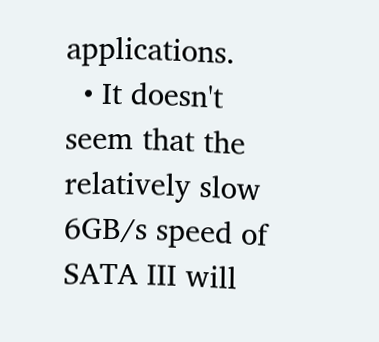applications.
  • It doesn't seem that the relatively slow 6GB/s speed of SATA III will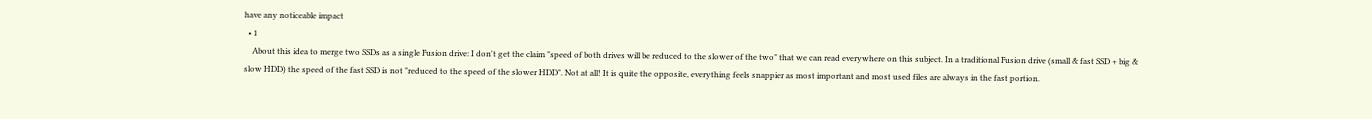have any noticeable impact
  • 1
    About this idea to merge two SSDs as a single Fusion drive: I don't get the claim "speed of both drives will be reduced to the slower of the two" that we can read everywhere on this subject. In a traditional Fusion drive (small & fast SSD + big & slow HDD) the speed of the fast SSD is not "reduced to the speed of the slower HDD". Not at all! It is quite the opposite, everything feels snappier as most important and most used files are always in the fast portion.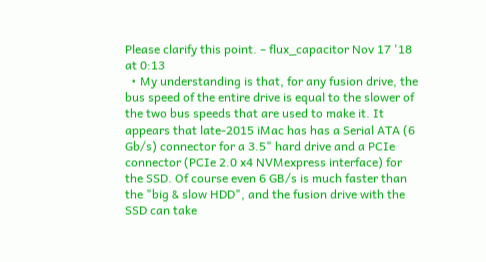Please clarify this point. – flux_capacitor Nov 17 '18 at 0:13
  • My understanding is that, for any fusion drive, the bus speed of the entire drive is equal to the slower of the two bus speeds that are used to make it. It appears that late-2015 iMac has has a Serial ATA (6 Gb/s) connector for a 3.5" hard drive and a PCIe connector (PCIe 2.0 x4 NVMexpress interface) for the SSD. Of course even 6 GB/s is much faster than the "big & slow HDD", and the fusion drive with the SSD can take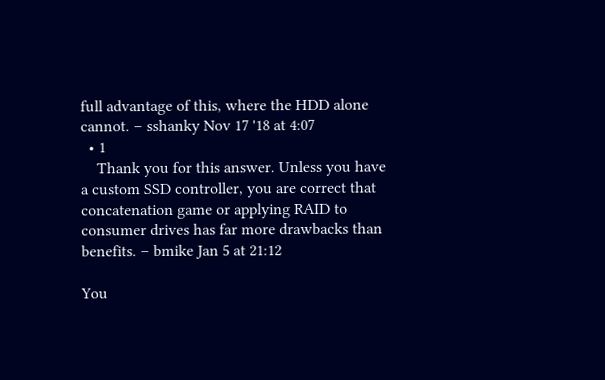full advantage of this, where the HDD alone cannot. – sshanky Nov 17 '18 at 4:07
  • 1
    Thank you for this answer. Unless you have a custom SSD controller, you are correct that concatenation game or applying RAID to consumer drives has far more drawbacks than benefits. – bmike Jan 5 at 21:12

You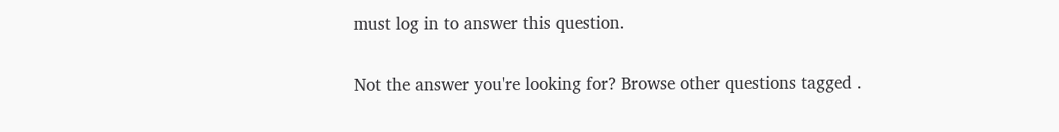must log in to answer this question.

Not the answer you're looking for? Browse other questions tagged .